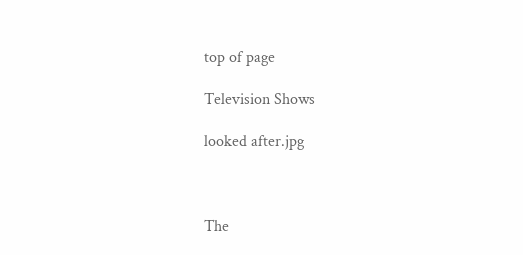top of page

Television Shows

looked after.jpg



The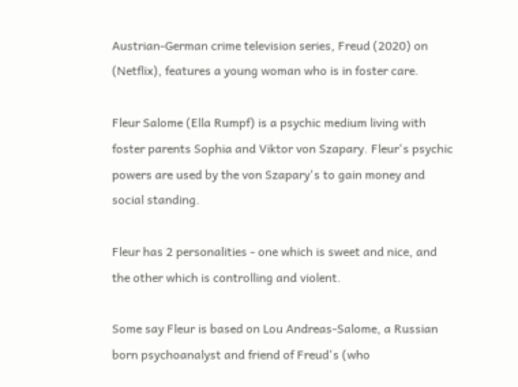Austrian-German crime television series, Freud (2020) on (Netflix), features a young woman who is in foster care.

Fleur Salome (Ella Rumpf) is a psychic medium living with foster parents Sophia and Viktor von Szapary. Fleur's psychic powers are used by the von Szapary's to gain money and social standing.

Fleur has 2 personalities - one which is sweet and nice, and the other which is controlling and violent.

Some say Fleur is based on Lou Andreas-Salome, a Russian born psychoanalyst and friend of Freud's (who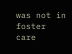was not in foster care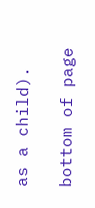as a child).

bottom of page